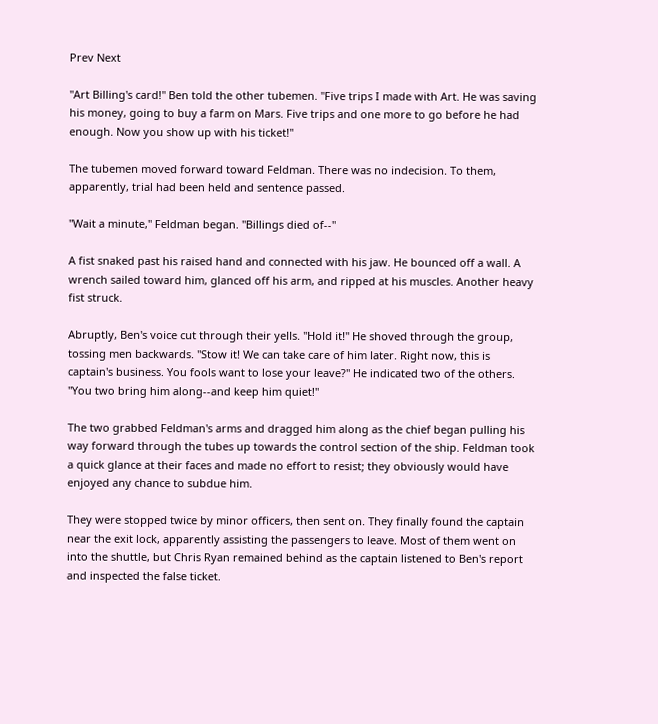Prev Next

"Art Billing's card!" Ben told the other tubemen. "Five trips I made with Art. He was saving his money, going to buy a farm on Mars. Five trips and one more to go before he had enough. Now you show up with his ticket!"

The tubemen moved forward toward Feldman. There was no indecision. To them, apparently, trial had been held and sentence passed.

"Wait a minute," Feldman began. "Billings died of--"

A fist snaked past his raised hand and connected with his jaw. He bounced off a wall. A wrench sailed toward him, glanced off his arm, and ripped at his muscles. Another heavy fist struck.

Abruptly, Ben's voice cut through their yells. "Hold it!" He shoved through the group, tossing men backwards. "Stow it! We can take care of him later. Right now, this is captain's business. You fools want to lose your leave?" He indicated two of the others. "You two bring him along--and keep him quiet!"

The two grabbed Feldman's arms and dragged him along as the chief began pulling his way forward through the tubes up towards the control section of the ship. Feldman took a quick glance at their faces and made no effort to resist; they obviously would have enjoyed any chance to subdue him.

They were stopped twice by minor officers, then sent on. They finally found the captain near the exit lock, apparently assisting the passengers to leave. Most of them went on into the shuttle, but Chris Ryan remained behind as the captain listened to Ben's report and inspected the false ticket.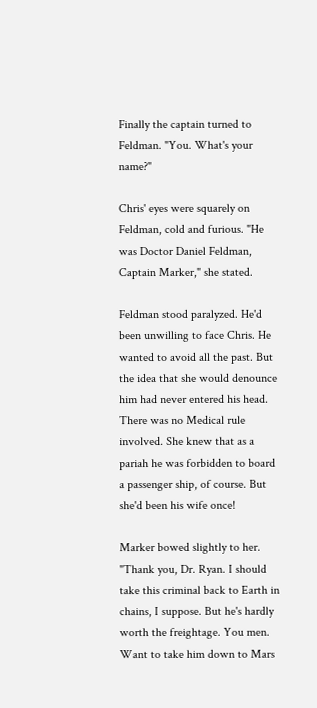Finally the captain turned to Feldman. "You. What's your name?"

Chris' eyes were squarely on Feldman, cold and furious. "He was Doctor Daniel Feldman, Captain Marker," she stated.

Feldman stood paralyzed. He'd been unwilling to face Chris. He wanted to avoid all the past. But the idea that she would denounce him had never entered his head. There was no Medical rule involved. She knew that as a pariah he was forbidden to board a passenger ship, of course. But she'd been his wife once!

Marker bowed slightly to her. "Thank you, Dr. Ryan. I should take this criminal back to Earth in chains, I suppose. But he's hardly worth the freightage. You men. Want to take him down to Mars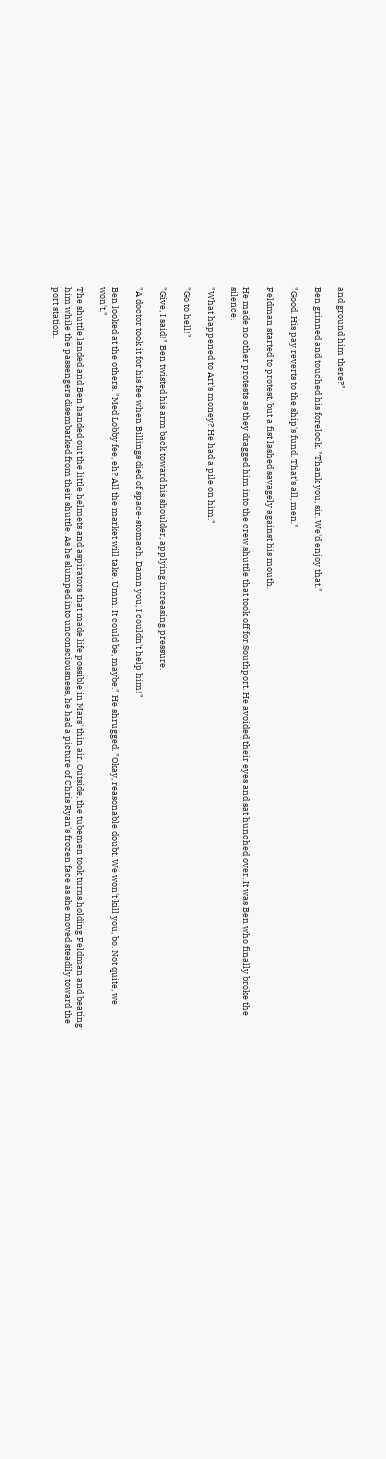and ground him there?"

Ben grinned and touched his forelock. "Thank you, sir. We'd enjoy that."

"Good. His pay reverts to the ship's fund. That's all, men."

Feldman started to protest, but a fist lashed savagely against his mouth.

He made no other protests as they dragged him into the crew shuttle that took off for Southport. He avoided their eyes and sat hunched over. It was Ben who finally broke the silence.

"What happened to Art's money? He had a pile on him."

"Go to hell!"

"Give, I said!" Ben twisted his arm back toward his shoulder, applying increasing pressure.

"A doctor took it for his fee when Billings died of space-stomach. Damn you, I couldn't help him!"

Ben looked at the others. "Med Lobby fee, eh? All the market will take. Umm. It could be, maybe." He shrugged. "Okay, reasonable doubt. We won't kill you, bo. Not quite, we won't."

The shuttle landed and Ben handed out the little helmets and aspirators that made life possible in Mars' thin air. Outside, the tubemen took turns holding Feldman and beating him while the passengers disembarked from their shuttle. As he slumped into unconsciousness, he had a picture of Chris Ryan's frozen face as she moved steadily toward the port station.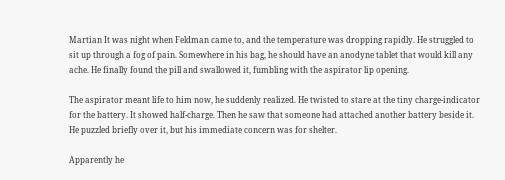Martian It was night when Feldman came to, and the temperature was dropping rapidly. He struggled to sit up through a fog of pain. Somewhere in his bag, he should have an anodyne tablet that would kill any ache. He finally found the pill and swallowed it, fumbling with the aspirator lip opening.

The aspirator meant life to him now, he suddenly realized. He twisted to stare at the tiny charge-indicator for the battery. It showed half-charge. Then he saw that someone had attached another battery beside it. He puzzled briefly over it, but his immediate concern was for shelter.

Apparently he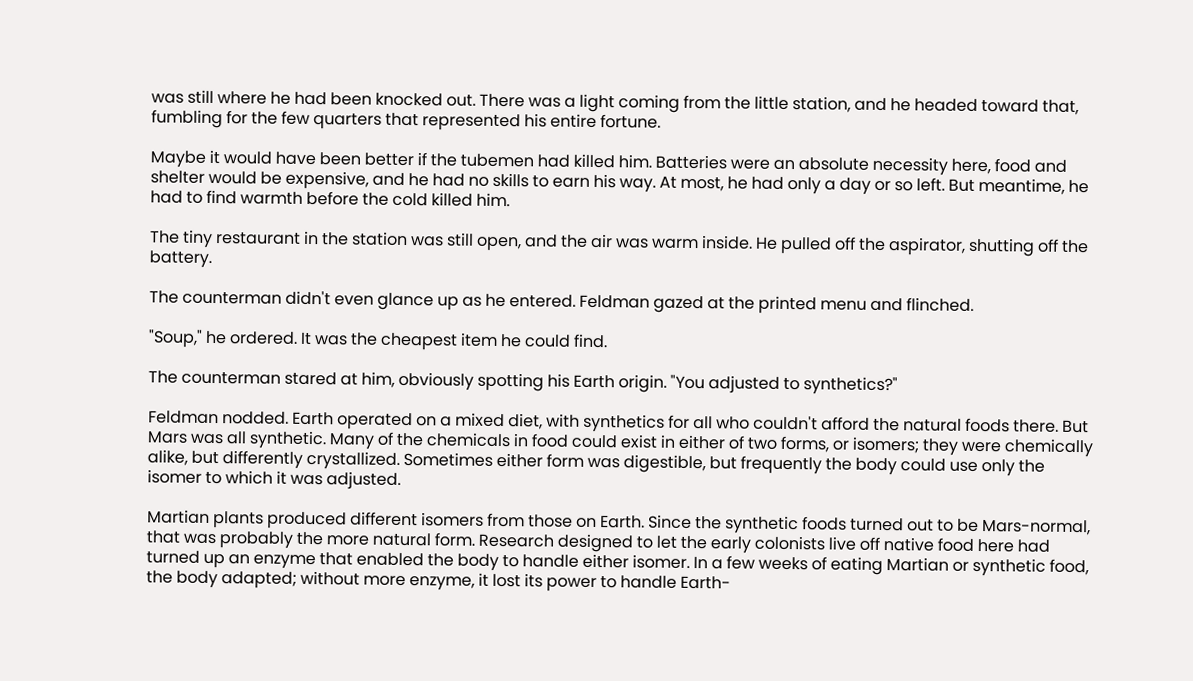was still where he had been knocked out. There was a light coming from the little station, and he headed toward that, fumbling for the few quarters that represented his entire fortune.

Maybe it would have been better if the tubemen had killed him. Batteries were an absolute necessity here, food and shelter would be expensive, and he had no skills to earn his way. At most, he had only a day or so left. But meantime, he had to find warmth before the cold killed him.

The tiny restaurant in the station was still open, and the air was warm inside. He pulled off the aspirator, shutting off the battery.

The counterman didn't even glance up as he entered. Feldman gazed at the printed menu and flinched.

"Soup," he ordered. It was the cheapest item he could find.

The counterman stared at him, obviously spotting his Earth origin. "You adjusted to synthetics?"

Feldman nodded. Earth operated on a mixed diet, with synthetics for all who couldn't afford the natural foods there. But Mars was all synthetic. Many of the chemicals in food could exist in either of two forms, or isomers; they were chemically alike, but differently crystallized. Sometimes either form was digestible, but frequently the body could use only the isomer to which it was adjusted.

Martian plants produced different isomers from those on Earth. Since the synthetic foods turned out to be Mars-normal, that was probably the more natural form. Research designed to let the early colonists live off native food here had turned up an enzyme that enabled the body to handle either isomer. In a few weeks of eating Martian or synthetic food, the body adapted; without more enzyme, it lost its power to handle Earth-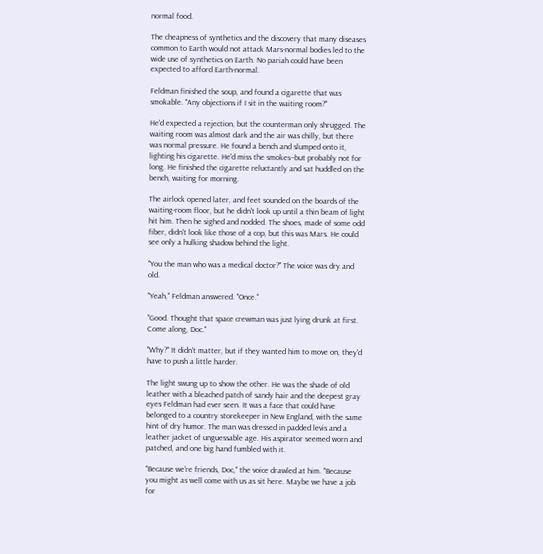normal food.

The cheapness of synthetics and the discovery that many diseases common to Earth would not attack Mars-normal bodies led to the wide use of synthetics on Earth. No pariah could have been expected to afford Earth-normal.

Feldman finished the soup, and found a cigarette that was smokable. "Any objections if I sit in the waiting room?"

He'd expected a rejection, but the counterman only shrugged. The waiting room was almost dark and the air was chilly, but there was normal pressure. He found a bench and slumped onto it, lighting his cigarette. He'd miss the smokes--but probably not for long. He finished the cigarette reluctantly and sat huddled on the bench, waiting for morning.

The airlock opened later, and feet sounded on the boards of the waiting-room floor, but he didn't look up until a thin beam of light hit him. Then he sighed and nodded. The shoes, made of some odd fiber, didn't look like those of a cop, but this was Mars. He could see only a hulking shadow behind the light.

"You the man who was a medical doctor?" The voice was dry and old.

"Yeah," Feldman answered. "Once."

"Good. Thought that space crewman was just lying drunk at first. Come along, Doc."

"Why?" It didn't matter, but if they wanted him to move on, they'd have to push a little harder.

The light swung up to show the other. He was the shade of old leather with a bleached patch of sandy hair and the deepest gray eyes Feldman had ever seen. It was a face that could have belonged to a country storekeeper in New England, with the same hint of dry humor. The man was dressed in padded levis and a leather jacket of unguessable age. His aspirator seemed worn and patched, and one big hand fumbled with it.

"Because we're friends, Doc," the voice drawled at him. "Because you might as well come with us as sit here. Maybe we have a job for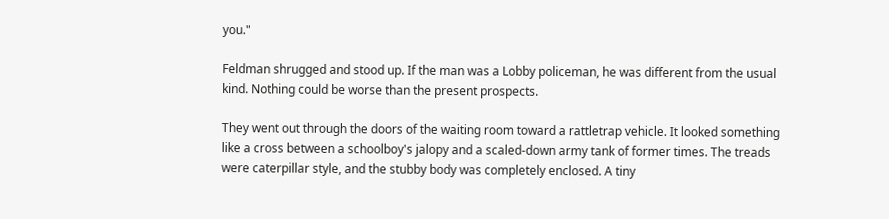you."

Feldman shrugged and stood up. If the man was a Lobby policeman, he was different from the usual kind. Nothing could be worse than the present prospects.

They went out through the doors of the waiting room toward a rattletrap vehicle. It looked something like a cross between a schoolboy's jalopy and a scaled-down army tank of former times. The treads were caterpillar style, and the stubby body was completely enclosed. A tiny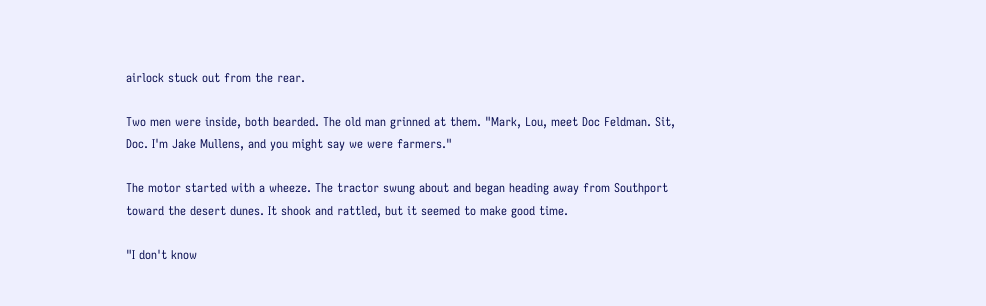airlock stuck out from the rear.

Two men were inside, both bearded. The old man grinned at them. "Mark, Lou, meet Doc Feldman. Sit, Doc. I'm Jake Mullens, and you might say we were farmers."

The motor started with a wheeze. The tractor swung about and began heading away from Southport toward the desert dunes. It shook and rattled, but it seemed to make good time.

"I don't know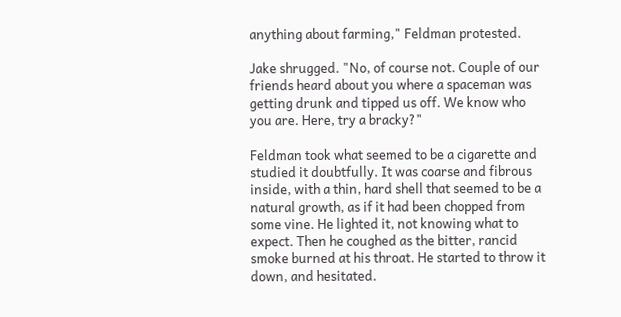anything about farming," Feldman protested.

Jake shrugged. "No, of course not. Couple of our friends heard about you where a spaceman was getting drunk and tipped us off. We know who you are. Here, try a bracky?"

Feldman took what seemed to be a cigarette and studied it doubtfully. It was coarse and fibrous inside, with a thin, hard shell that seemed to be a natural growth, as if it had been chopped from some vine. He lighted it, not knowing what to expect. Then he coughed as the bitter, rancid smoke burned at his throat. He started to throw it down, and hesitated.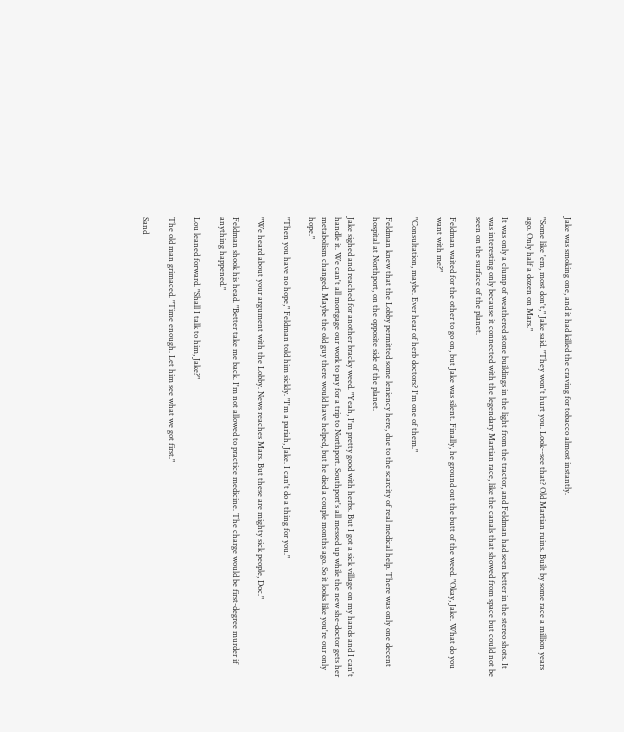Jake was smoking one, and it had killed the craving for tobacco almost instantly.

"Some like 'em, most don't," Jake said. "They won't hurt you. Look--see that? Old Martian ruins. Built by some race a million years ago. Only half a dozen on Mars."

It was only a clump of weathered stone buildings in the light from the tractor, and Feldman had seen better in the stereo shots. It was interesting only because it connected with the legendary Martian race, like the canals that showed from space but could not be seen on the surface of the planet.

Feldman waited for the other to go on, but Jake was silent. Finally, he ground out the butt of the weed. "Okay, Jake. What do you want with me?"

"Consultation, maybe. Ever hear of herb doctors? I'm one of them."

Feldman knew that the Lobby permitted some leniency here, due to the scarcity of real medical help. There was only one decent hospital at Northport, on the opposite side of the planet.

Jake sighed and reached for another bracky weed. "Yeah, I'm pretty good with herbs. But I got a sick village on my hands and I can't handle it. We can't all mortgage our work to pay for a trip to Northport. Southport's all messed up while the new she-doctor gets her metabolism changed. Maybe the old guy there would have helped, but he died a couple months ago. So it looks like you're our only hope."

"Then you have no hope," Feldman told him sickly. "I'm a pariah, Jake. I can't do a thing for you."

"We heard about your argument with the Lobby. News reaches Mars. But these are mighty sick people, Doc."

Feldman shook his head. "Better take me back. I'm not allowed to practice medicine. The charge would be first-degree murder if anything happened."

Lou leaned forward. "Shall I talk to him, Jake?"

The old man grimaced. "Time enough. Let him see what we got first."

Sand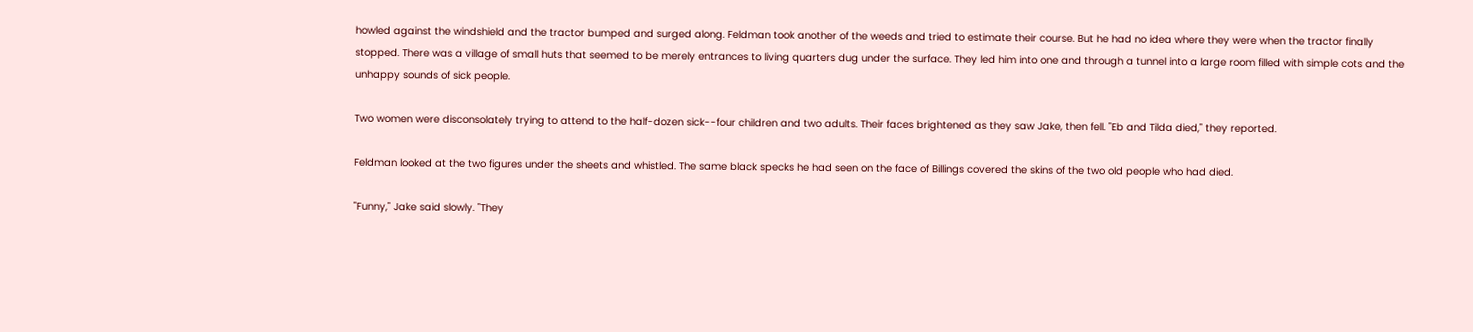howled against the windshield and the tractor bumped and surged along. Feldman took another of the weeds and tried to estimate their course. But he had no idea where they were when the tractor finally stopped. There was a village of small huts that seemed to be merely entrances to living quarters dug under the surface. They led him into one and through a tunnel into a large room filled with simple cots and the unhappy sounds of sick people.

Two women were disconsolately trying to attend to the half-dozen sick--four children and two adults. Their faces brightened as they saw Jake, then fell. "Eb and Tilda died," they reported.

Feldman looked at the two figures under the sheets and whistled. The same black specks he had seen on the face of Billings covered the skins of the two old people who had died.

"Funny," Jake said slowly. "They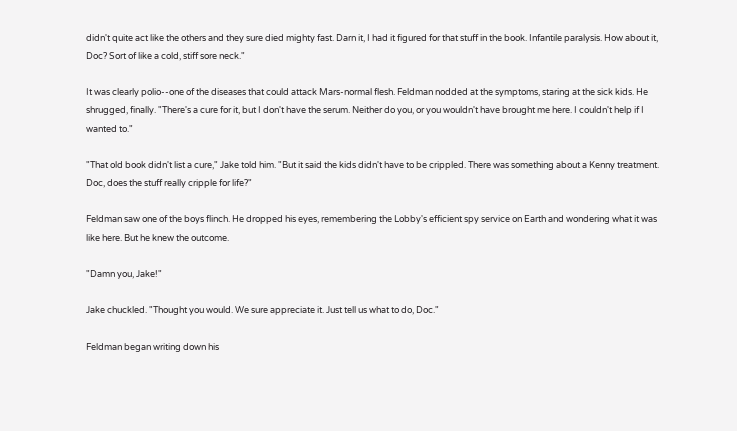didn't quite act like the others and they sure died mighty fast. Darn it, I had it figured for that stuff in the book. Infantile paralysis. How about it, Doc? Sort of like a cold, stiff sore neck."

It was clearly polio--one of the diseases that could attack Mars-normal flesh. Feldman nodded at the symptoms, staring at the sick kids. He shrugged, finally. "There's a cure for it, but I don't have the serum. Neither do you, or you wouldn't have brought me here. I couldn't help if I wanted to."

"That old book didn't list a cure," Jake told him. "But it said the kids didn't have to be crippled. There was something about a Kenny treatment. Doc, does the stuff really cripple for life?"

Feldman saw one of the boys flinch. He dropped his eyes, remembering the Lobby's efficient spy service on Earth and wondering what it was like here. But he knew the outcome.

"Damn you, Jake!"

Jake chuckled. "Thought you would. We sure appreciate it. Just tell us what to do, Doc."

Feldman began writing down his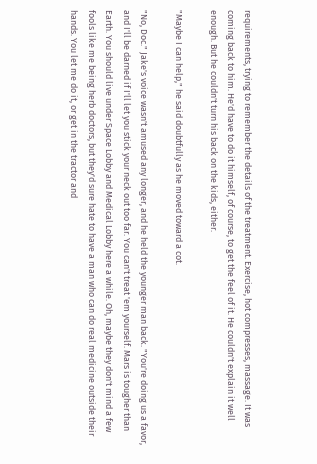requirements, trying to remember the details of the treatment. Exercise, hot compresses, massage. It was coming back to him. He'd have to do it himself, of course, to get the feel of it. He couldn't explain it well enough. But he couldn't turn his back on the kids, either.

"Maybe I can help," he said doubtfully as he moved toward a cot.

"No, Doc." Jake's voice wasn't amused any longer, and he held the younger man back. "You're doing us a favor, and I'll be darned if I'll let you stick your neck out too far. You can't treat 'em yourself. Mars is tougher than Earth. You should live under Space Lobby and Medical Lobby here a while. Oh, maybe they don't mind a few fools like me being herb doctors, but they'd sure hate to have a man who can do real medicine outside their hands. You let me do it, or get in the tractor and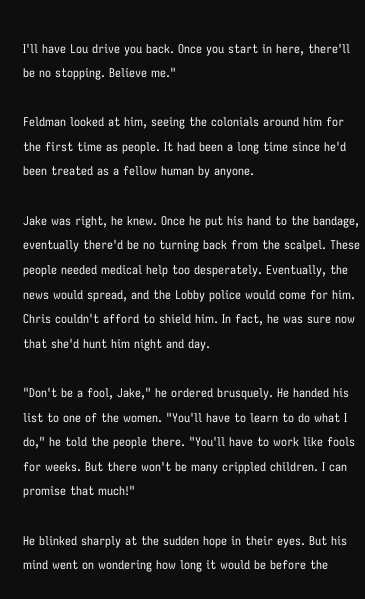I'll have Lou drive you back. Once you start in here, there'll be no stopping. Believe me."

Feldman looked at him, seeing the colonials around him for the first time as people. It had been a long time since he'd been treated as a fellow human by anyone.

Jake was right, he knew. Once he put his hand to the bandage, eventually there'd be no turning back from the scalpel. These people needed medical help too desperately. Eventually, the news would spread, and the Lobby police would come for him. Chris couldn't afford to shield him. In fact, he was sure now that she'd hunt him night and day.

"Don't be a fool, Jake," he ordered brusquely. He handed his list to one of the women. "You'll have to learn to do what I do," he told the people there. "You'll have to work like fools for weeks. But there won't be many crippled children. I can promise that much!"

He blinked sharply at the sudden hope in their eyes. But his mind went on wondering how long it would be before the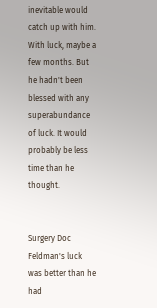inevitable would catch up with him. With luck, maybe a few months. But he hadn't been blessed with any superabundance of luck. It would probably be less time than he thought.


Surgery Doc Feldman's luck was better than he had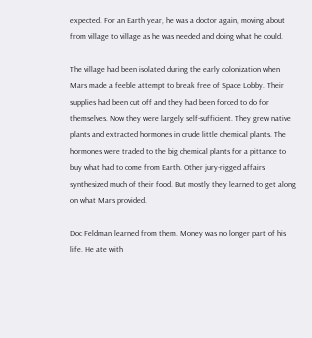expected. For an Earth year, he was a doctor again, moving about from village to village as he was needed and doing what he could.

The village had been isolated during the early colonization when Mars made a feeble attempt to break free of Space Lobby. Their supplies had been cut off and they had been forced to do for themselves. Now they were largely self-sufficient. They grew native plants and extracted hormones in crude little chemical plants. The hormones were traded to the big chemical plants for a pittance to buy what had to come from Earth. Other jury-rigged affairs synthesized much of their food. But mostly they learned to get along on what Mars provided.

Doc Feldman learned from them. Money was no longer part of his life. He ate with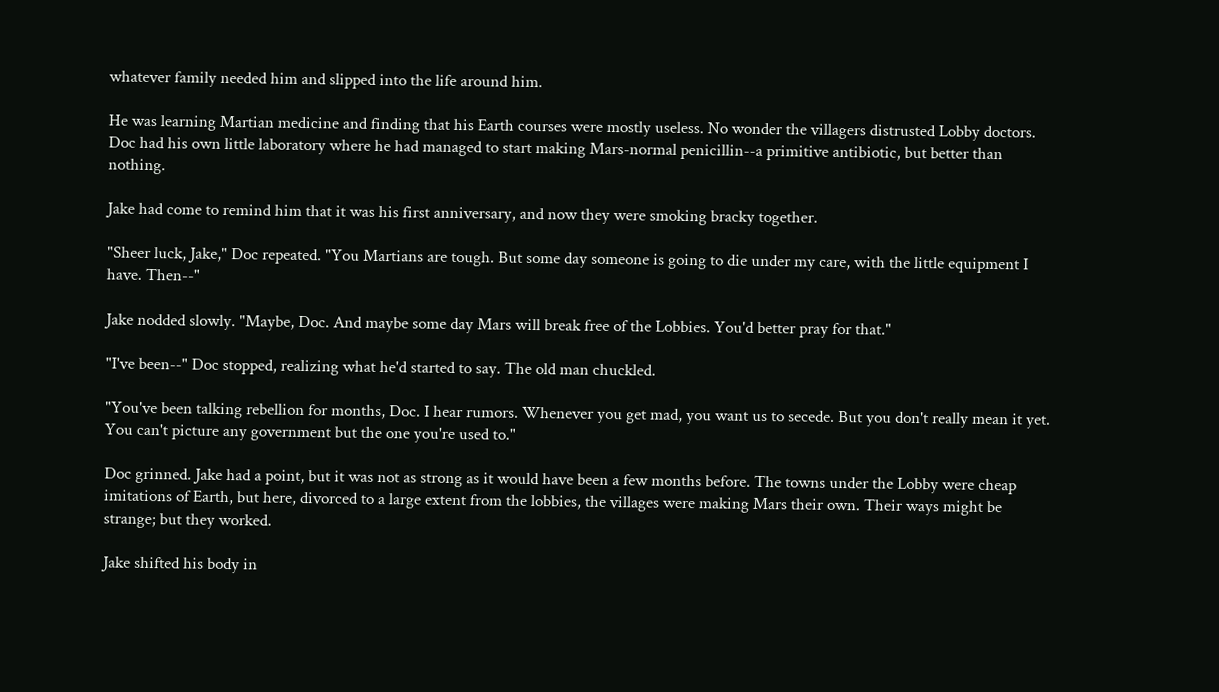whatever family needed him and slipped into the life around him.

He was learning Martian medicine and finding that his Earth courses were mostly useless. No wonder the villagers distrusted Lobby doctors. Doc had his own little laboratory where he had managed to start making Mars-normal penicillin--a primitive antibiotic, but better than nothing.

Jake had come to remind him that it was his first anniversary, and now they were smoking bracky together.

"Sheer luck, Jake," Doc repeated. "You Martians are tough. But some day someone is going to die under my care, with the little equipment I have. Then--"

Jake nodded slowly. "Maybe, Doc. And maybe some day Mars will break free of the Lobbies. You'd better pray for that."

"I've been--" Doc stopped, realizing what he'd started to say. The old man chuckled.

"You've been talking rebellion for months, Doc. I hear rumors. Whenever you get mad, you want us to secede. But you don't really mean it yet. You can't picture any government but the one you're used to."

Doc grinned. Jake had a point, but it was not as strong as it would have been a few months before. The towns under the Lobby were cheap imitations of Earth, but here, divorced to a large extent from the lobbies, the villages were making Mars their own. Their ways might be strange; but they worked.

Jake shifted his body in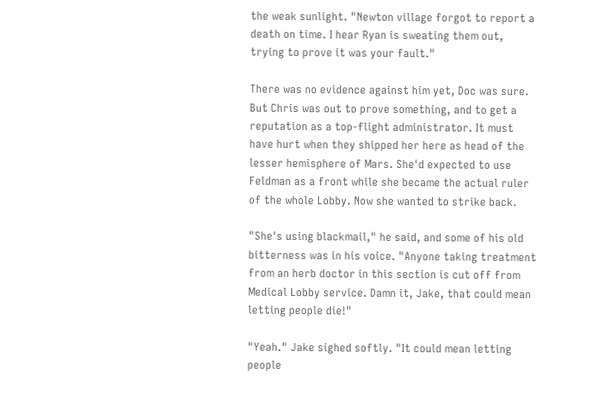the weak sunlight. "Newton village forgot to report a death on time. I hear Ryan is sweating them out, trying to prove it was your fault."

There was no evidence against him yet, Doc was sure. But Chris was out to prove something, and to get a reputation as a top-flight administrator. It must have hurt when they shipped her here as head of the lesser hemisphere of Mars. She'd expected to use Feldman as a front while she became the actual ruler of the whole Lobby. Now she wanted to strike back.

"She's using blackmail," he said, and some of his old bitterness was in his voice. "Anyone taking treatment from an herb doctor in this section is cut off from Medical Lobby service. Damn it, Jake, that could mean letting people die!"

"Yeah." Jake sighed softly. "It could mean letting people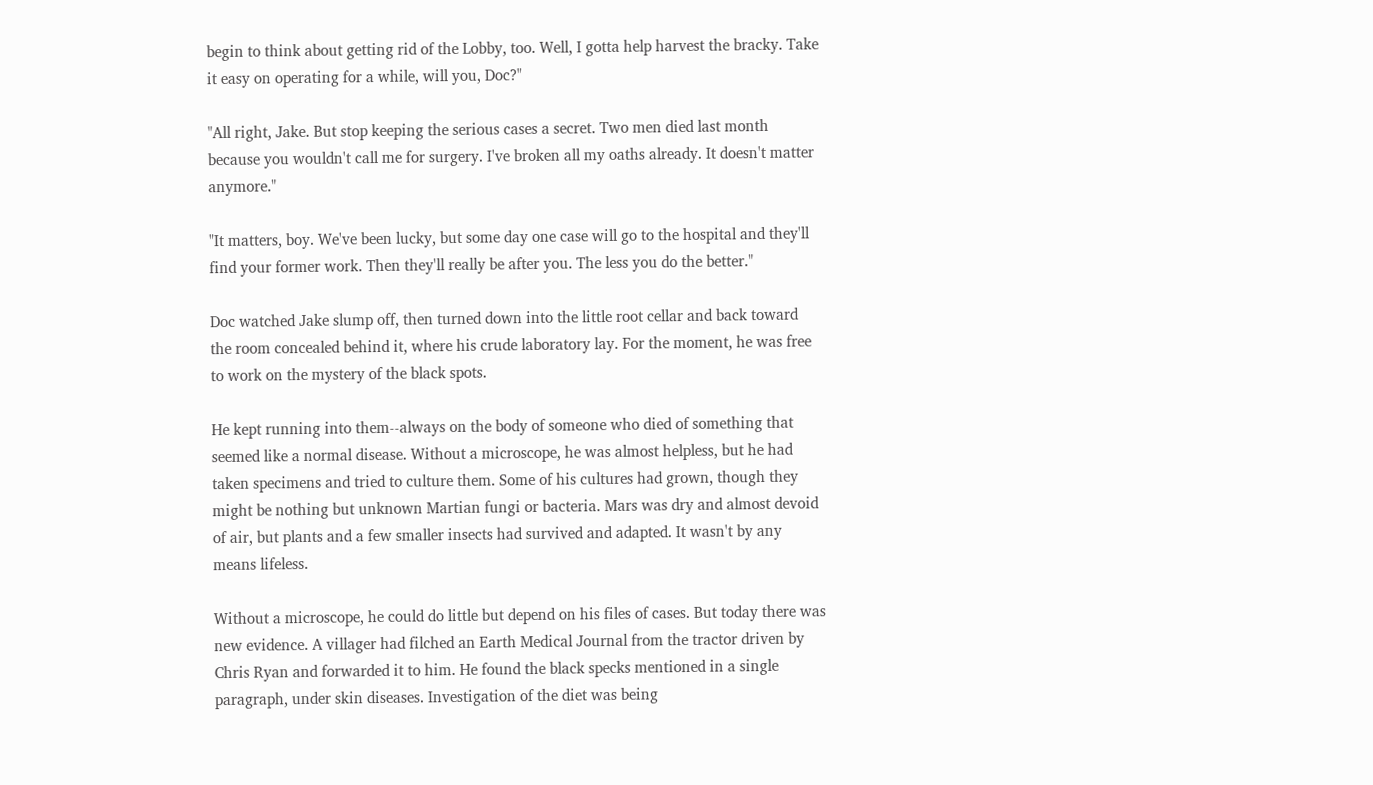begin to think about getting rid of the Lobby, too. Well, I gotta help harvest the bracky. Take it easy on operating for a while, will you, Doc?"

"All right, Jake. But stop keeping the serious cases a secret. Two men died last month because you wouldn't call me for surgery. I've broken all my oaths already. It doesn't matter anymore."

"It matters, boy. We've been lucky, but some day one case will go to the hospital and they'll find your former work. Then they'll really be after you. The less you do the better."

Doc watched Jake slump off, then turned down into the little root cellar and back toward the room concealed behind it, where his crude laboratory lay. For the moment, he was free to work on the mystery of the black spots.

He kept running into them--always on the body of someone who died of something that seemed like a normal disease. Without a microscope, he was almost helpless, but he had taken specimens and tried to culture them. Some of his cultures had grown, though they might be nothing but unknown Martian fungi or bacteria. Mars was dry and almost devoid of air, but plants and a few smaller insects had survived and adapted. It wasn't by any means lifeless.

Without a microscope, he could do little but depend on his files of cases. But today there was new evidence. A villager had filched an Earth Medical Journal from the tractor driven by Chris Ryan and forwarded it to him. He found the black specks mentioned in a single paragraph, under skin diseases. Investigation of the diet was being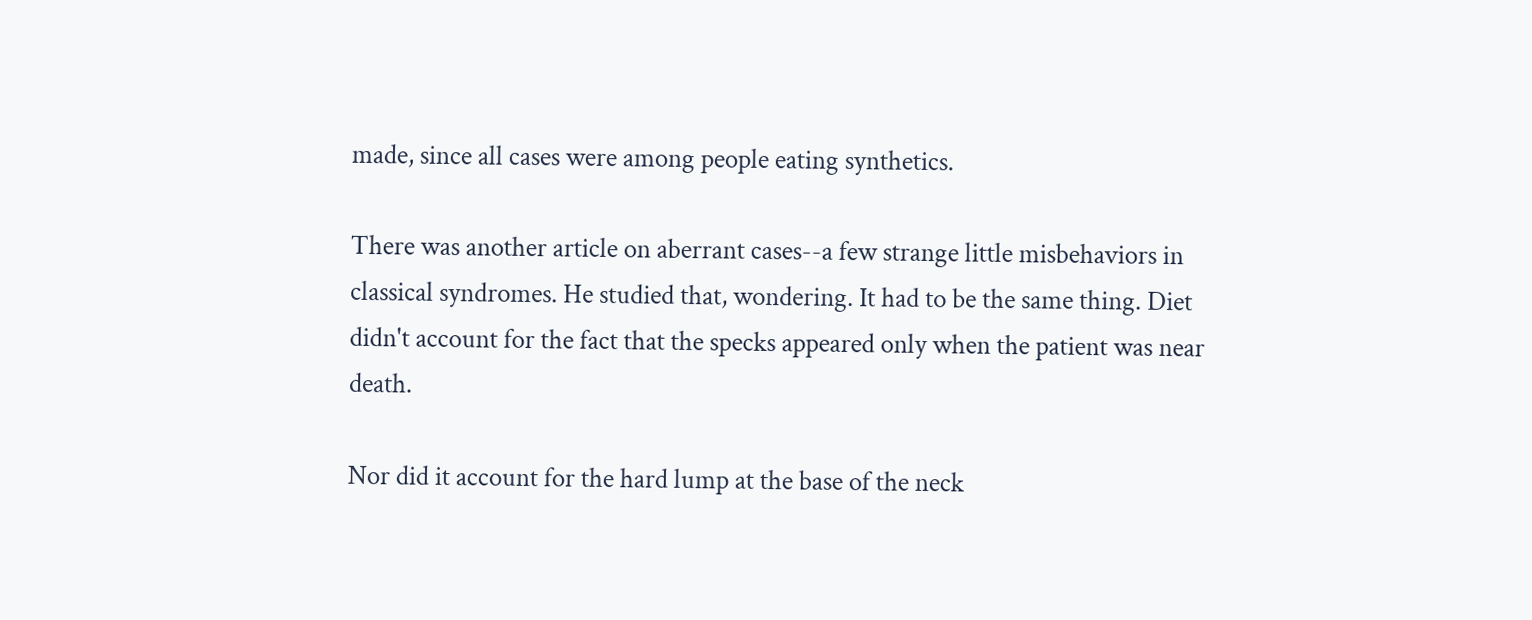made, since all cases were among people eating synthetics.

There was another article on aberrant cases--a few strange little misbehaviors in classical syndromes. He studied that, wondering. It had to be the same thing. Diet didn't account for the fact that the specks appeared only when the patient was near death.

Nor did it account for the hard lump at the base of the neck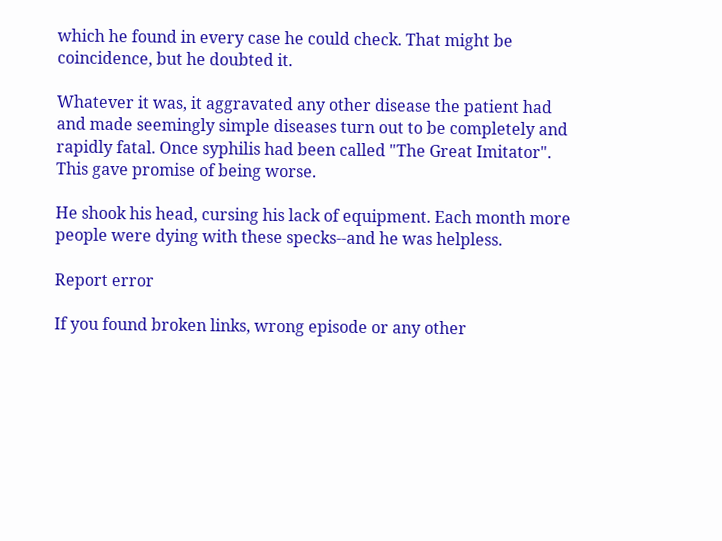which he found in every case he could check. That might be coincidence, but he doubted it.

Whatever it was, it aggravated any other disease the patient had and made seemingly simple diseases turn out to be completely and rapidly fatal. Once syphilis had been called "The Great Imitator". This gave promise of being worse.

He shook his head, cursing his lack of equipment. Each month more people were dying with these specks--and he was helpless.

Report error

If you found broken links, wrong episode or any other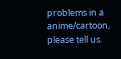problems in a anime/cartoon, please tell us.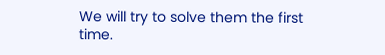We will try to solve them the first time.